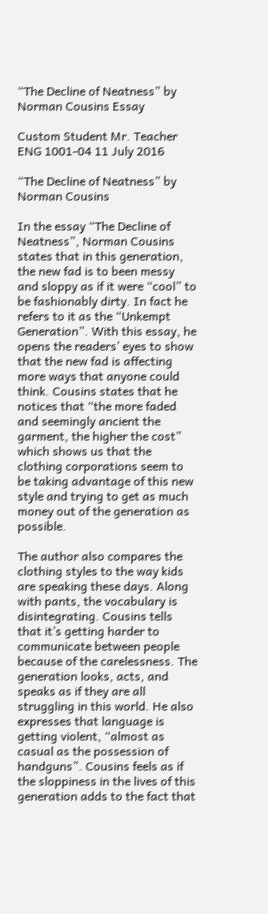“The Decline of Neatness” by Norman Cousins Essay

Custom Student Mr. Teacher ENG 1001-04 11 July 2016

“The Decline of Neatness” by Norman Cousins

In the essay “The Decline of Neatness”, Norman Cousins states that in this generation, the new fad is to been messy and sloppy as if it were “cool” to be fashionably dirty. In fact he refers to it as the “Unkempt Generation”. With this essay, he opens the readers’ eyes to show that the new fad is affecting more ways that anyone could think. Cousins states that he notices that “the more faded and seemingly ancient the garment, the higher the cost” which shows us that the clothing corporations seem to be taking advantage of this new style and trying to get as much money out of the generation as possible.

The author also compares the clothing styles to the way kids are speaking these days. Along with pants, the vocabulary is disintegrating. Cousins tells that it’s getting harder to communicate between people because of the carelessness. The generation looks, acts, and speaks as if they are all struggling in this world. He also expresses that language is getting violent, “almost as casual as the possession of handguns”. Cousins feels as if the sloppiness in the lives of this generation adds to the fact that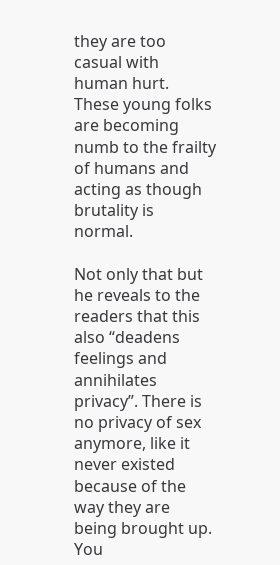they are too casual with human hurt. These young folks are becoming numb to the frailty of humans and acting as though brutality is normal.

Not only that but he reveals to the readers that this also “deadens feelings and annihilates privacy”. There is no privacy of sex anymore, like it never existed because of the way they are being brought up. You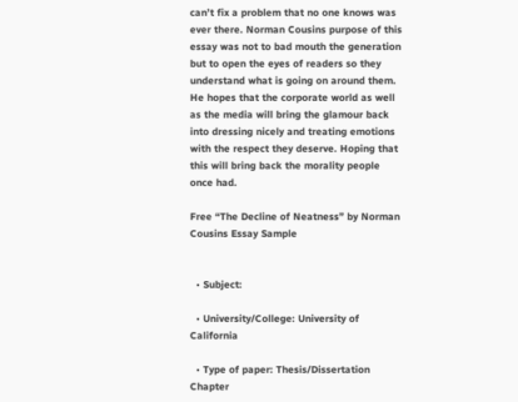can’t fix a problem that no one knows was ever there. Norman Cousins purpose of this essay was not to bad mouth the generation but to open the eyes of readers so they understand what is going on around them. He hopes that the corporate world as well as the media will bring the glamour back into dressing nicely and treating emotions with the respect they deserve. Hoping that this will bring back the morality people once had.

Free “The Decline of Neatness” by Norman Cousins Essay Sample


  • Subject:

  • University/College: University of California

  • Type of paper: Thesis/Dissertation Chapter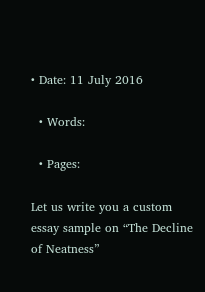• Date: 11 July 2016

  • Words:

  • Pages:

Let us write you a custom essay sample on “The Decline of Neatness”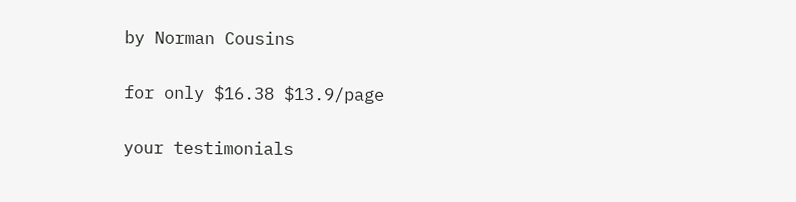by Norman Cousins

for only $16.38 $13.9/page

your testimonials